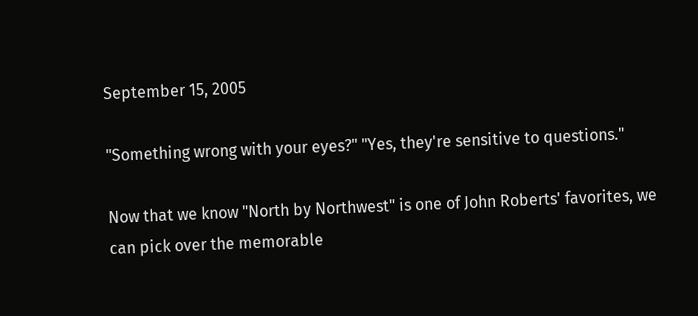September 15, 2005

"Something wrong with your eyes?" "Yes, they're sensitive to questions."

Now that we know "North by Northwest" is one of John Roberts' favorites, we can pick over the memorable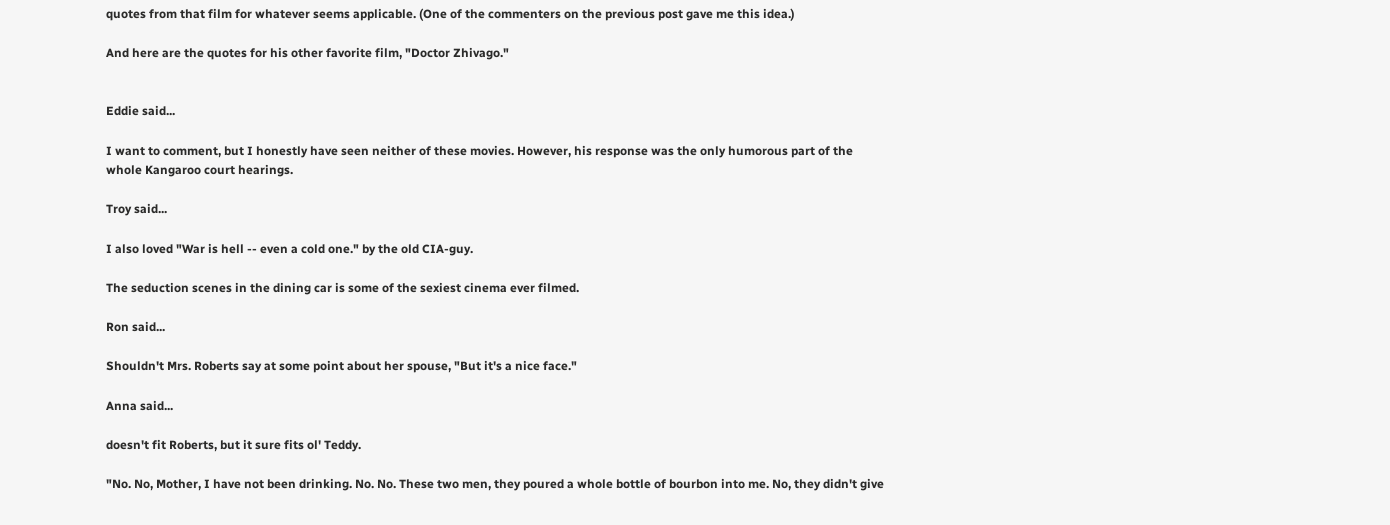quotes from that film for whatever seems applicable. (One of the commenters on the previous post gave me this idea.)

And here are the quotes for his other favorite film, "Doctor Zhivago."


Eddie said...

I want to comment, but I honestly have seen neither of these movies. However, his response was the only humorous part of the whole Kangaroo court hearings.

Troy said...

I also loved "War is hell -- even a cold one." by the old CIA-guy.

The seduction scenes in the dining car is some of the sexiest cinema ever filmed.

Ron said...

Shouldn't Mrs. Roberts say at some point about her spouse, "But it's a nice face."

Anna said...

doesn't fit Roberts, but it sure fits ol' Teddy.

"No. No, Mother, I have not been drinking. No. No. These two men, they poured a whole bottle of bourbon into me. No, they didn't give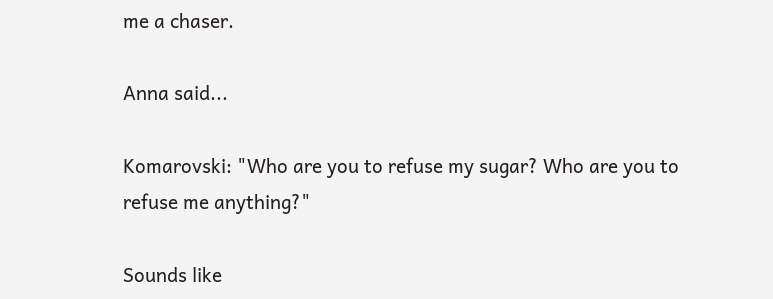me a chaser.

Anna said...

Komarovski: "Who are you to refuse my sugar? Who are you to refuse me anything?"

Sounds like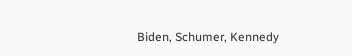Biden, Schumer, Kennedy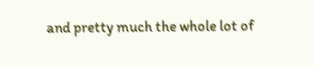and pretty much the whole lot of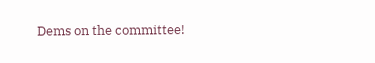Dems on the committee!